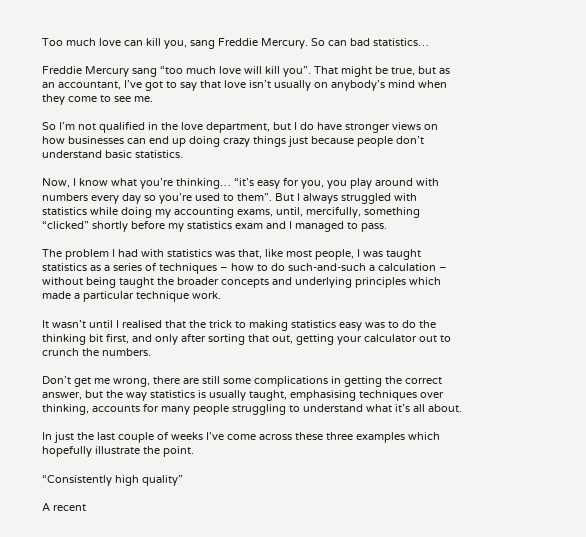Too much love can kill you, sang Freddie Mercury. So can bad statistics…

Freddie Mercury sang “too much love will kill you”. That might be true, but as an accountant, I’ve got to say that love isn’t usually on anybody’s mind when they come to see me.

So I’m not qualified in the love department, but I do have stronger views on how businesses can end up doing crazy things just because people don’t understand basic statistics.

Now, I know what you’re thinking… “it’s easy for you, you play around with numbers every day so you’re used to them”. But I always struggled with statistics while doing my accounting exams, until, mercifully, something “clicked” shortly before my statistics exam and I managed to pass.

The problem I had with statistics was that, like most people, I was taught statistics as a series of techniques – how to do such-and-such a calculation – without being taught the broader concepts and underlying principles which made a particular technique work.

It wasn’t until I realised that the trick to making statistics easy was to do the thinking bit first, and only after sorting that out, getting your calculator out to crunch the numbers.

Don’t get me wrong, there are still some complications in getting the correct answer, but the way statistics is usually taught, emphasising techniques over thinking, accounts for many people struggling to understand what it’s all about.

In just the last couple of weeks I’ve come across these three examples which hopefully illustrate the point.

“Consistently high quality”

A recent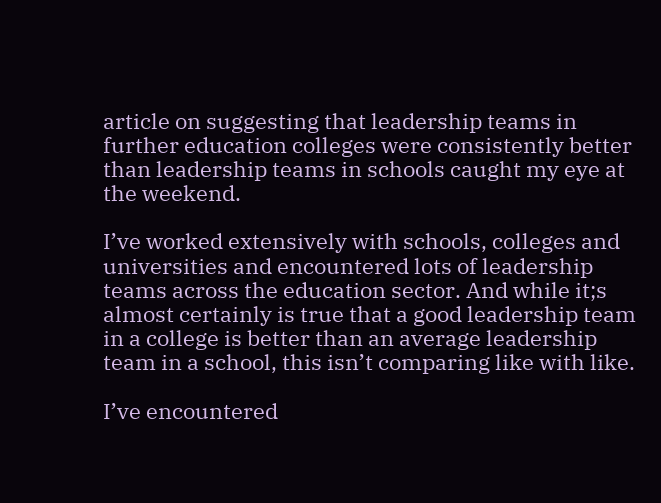article on suggesting that leadership teams in further education colleges were consistently better than leadership teams in schools caught my eye at the weekend.

I’ve worked extensively with schools, colleges and universities and encountered lots of leadership teams across the education sector. And while it;s almost certainly is true that a good leadership team in a college is better than an average leadership team in a school, this isn’t comparing like with like.

I’ve encountered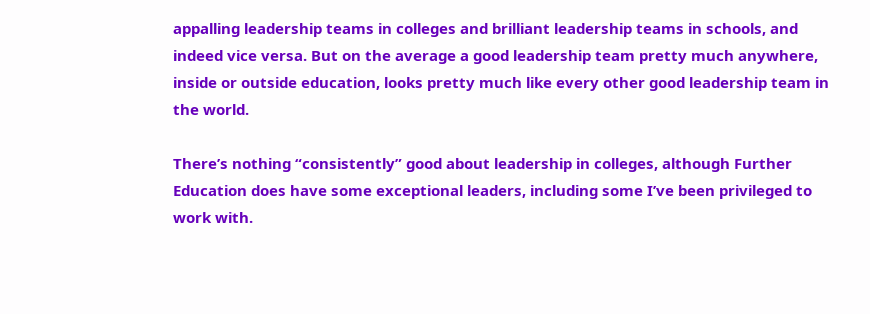appalling leadership teams in colleges and brilliant leadership teams in schools, and indeed vice versa. But on the average a good leadership team pretty much anywhere, inside or outside education, looks pretty much like every other good leadership team in the world.

There’s nothing “consistently” good about leadership in colleges, although Further Education does have some exceptional leaders, including some I’ve been privileged to work with.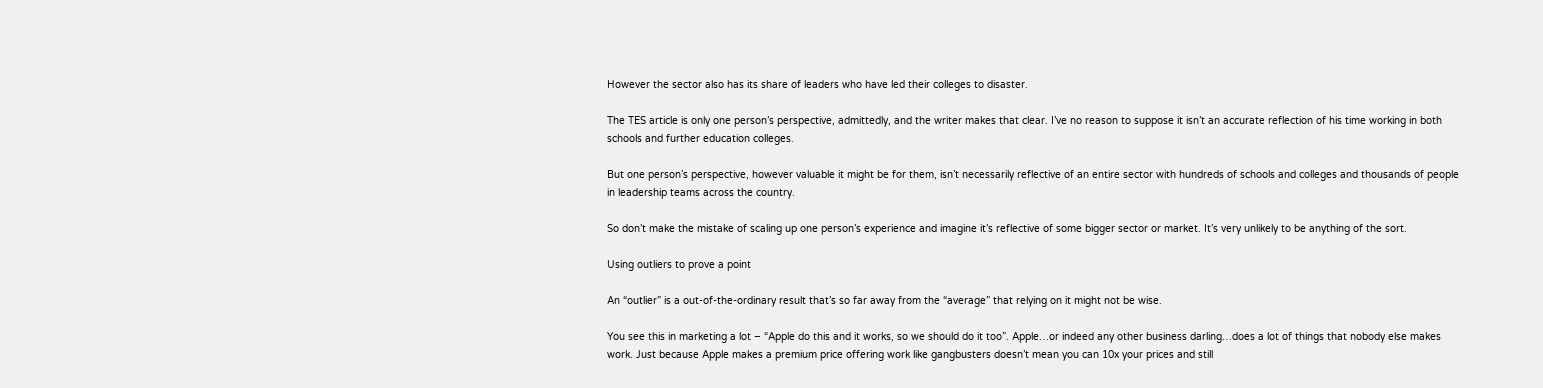However the sector also has its share of leaders who have led their colleges to disaster.

The TES article is only one person’s perspective, admittedly, and the writer makes that clear. I’ve no reason to suppose it isn’t an accurate reflection of his time working in both schools and further education colleges.

But one person’s perspective, however valuable it might be for them, isn’t necessarily reflective of an entire sector with hundreds of schools and colleges and thousands of people in leadership teams across the country.

So don’t make the mistake of scaling up one person’s experience and imagine it’s reflective of some bigger sector or market. It’s very unlikely to be anything of the sort.

Using outliers to prove a point

An “outlier” is a out-of-the-ordinary result that’s so far away from the “average” that relying on it might not be wise.

You see this in marketing a lot – “Apple do this and it works, so we should do it too”. Apple…or indeed any other business darling…does a lot of things that nobody else makes work. Just because Apple makes a premium price offering work like gangbusters doesn’t mean you can 10x your prices and still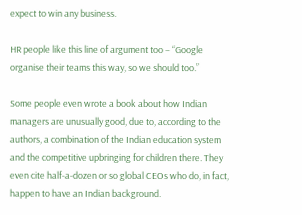expect to win any business.

HR people like this line of argument too – “Google organise their teams this way, so we should too.”

Some people even wrote a book about how Indian managers are unusually good, due to, according to the authors, a combination of the Indian education system and the competitive upbringing for children there. They even cite half-a-dozen or so global CEOs who do, in fact, happen to have an Indian background.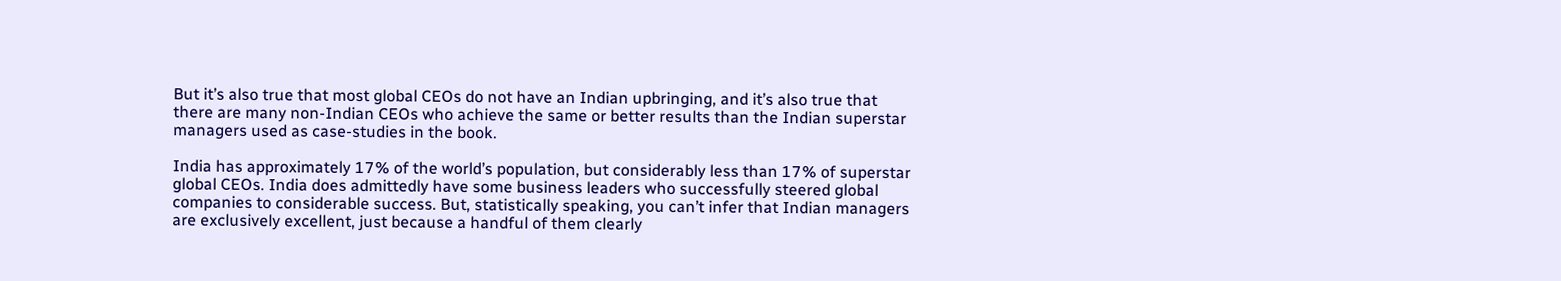But it’s also true that most global CEOs do not have an Indian upbringing, and it’s also true that there are many non-Indian CEOs who achieve the same or better results than the Indian superstar managers used as case-studies in the book.

India has approximately 17% of the world’s population, but considerably less than 17% of superstar global CEOs. India does admittedly have some business leaders who successfully steered global companies to considerable success. But, statistically speaking, you can’t infer that Indian managers are exclusively excellent, just because a handful of them clearly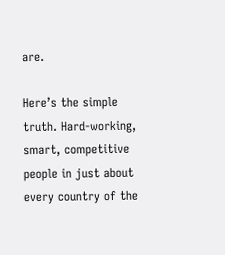are.

Here’s the simple truth. Hard-working, smart, competitive people in just about every country of the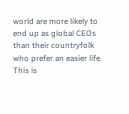world are more likely to end up as global CEOs than their countryfolk who prefer an easier life. This is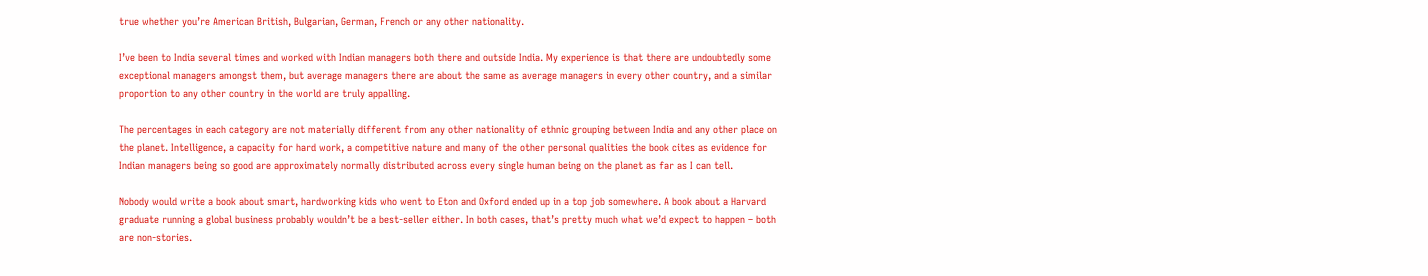true whether you’re American British, Bulgarian, German, French or any other nationality.

I’ve been to India several times and worked with Indian managers both there and outside India. My experience is that there are undoubtedly some exceptional managers amongst them, but average managers there are about the same as average managers in every other country, and a similar proportion to any other country in the world are truly appalling.

The percentages in each category are not materially different from any other nationality of ethnic grouping between India and any other place on the planet. Intelligence, a capacity for hard work, a competitive nature and many of the other personal qualities the book cites as evidence for Indian managers being so good are approximately normally distributed across every single human being on the planet as far as I can tell.

Nobody would write a book about smart, hardworking kids who went to Eton and Oxford ended up in a top job somewhere. A book about a Harvard graduate running a global business probably wouldn’t be a best-seller either. In both cases, that’s pretty much what we’d expect to happen – both are non-stories.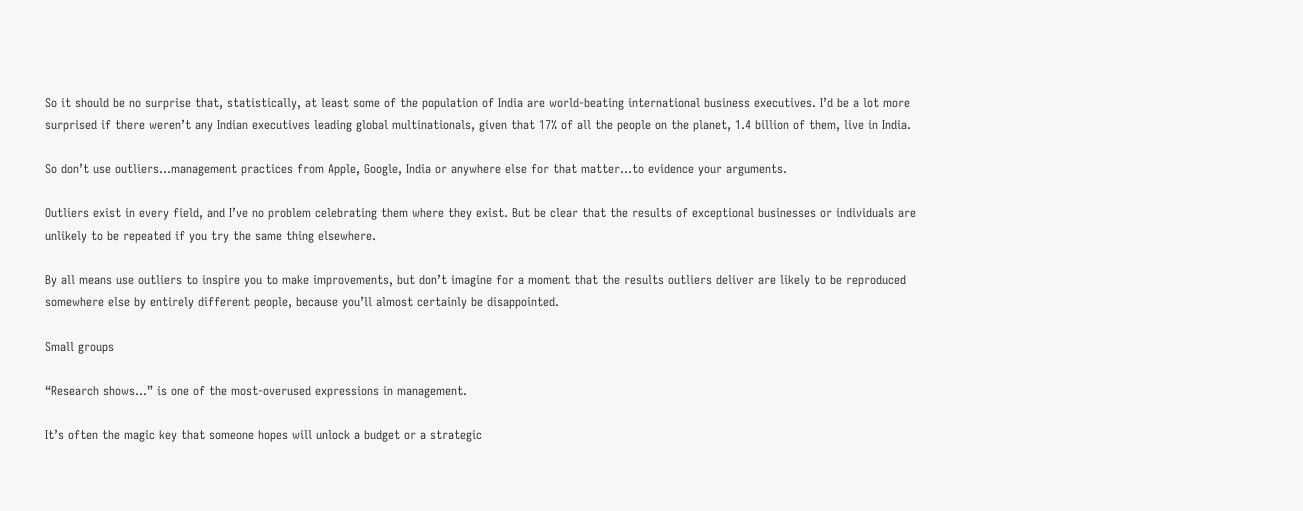So it should be no surprise that, statistically, at least some of the population of India are world-beating international business executives. I’d be a lot more surprised if there weren’t any Indian executives leading global multinationals, given that 17% of all the people on the planet, 1.4 billion of them, live in India.

So don’t use outliers…management practices from Apple, Google, India or anywhere else for that matter…to evidence your arguments.

Outliers exist in every field, and I’ve no problem celebrating them where they exist. But be clear that the results of exceptional businesses or individuals are unlikely to be repeated if you try the same thing elsewhere.

By all means use outliers to inspire you to make improvements, but don’t imagine for a moment that the results outliers deliver are likely to be reproduced somewhere else by entirely different people, because you’ll almost certainly be disappointed.

Small groups

“Research shows…” is one of the most-overused expressions in management.

It’s often the magic key that someone hopes will unlock a budget or a strategic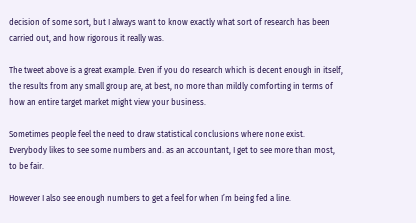decision of some sort, but I always want to know exactly what sort of research has been carried out, and how rigorous it really was.

The tweet above is a great example. Even if you do research which is decent enough in itself, the results from any small group are, at best, no more than mildly comforting in terms of how an entire target market might view your business.

Sometimes people feel the need to draw statistical conclusions where none exist. Everybody likes to see some numbers and. as an accountant, I get to see more than most, to be fair.

However I also see enough numbers to get a feel for when I’m being fed a line.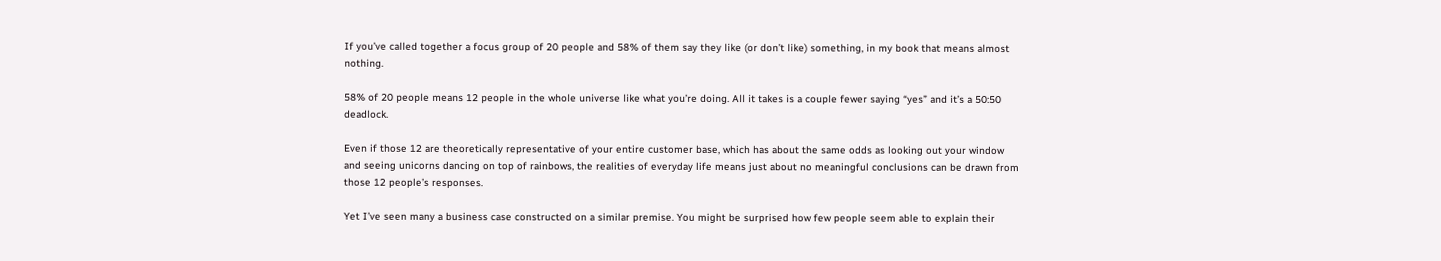If you’ve called together a focus group of 20 people and 58% of them say they like (or don’t like) something, in my book that means almost nothing.

58% of 20 people means 12 people in the whole universe like what you’re doing. All it takes is a couple fewer saying “yes” and it’s a 50:50 deadlock.

Even if those 12 are theoretically representative of your entire customer base, which has about the same odds as looking out your window and seeing unicorns dancing on top of rainbows, the realities of everyday life means just about no meaningful conclusions can be drawn from those 12 people’s responses.

Yet I’ve seen many a business case constructed on a similar premise. You might be surprised how few people seem able to explain their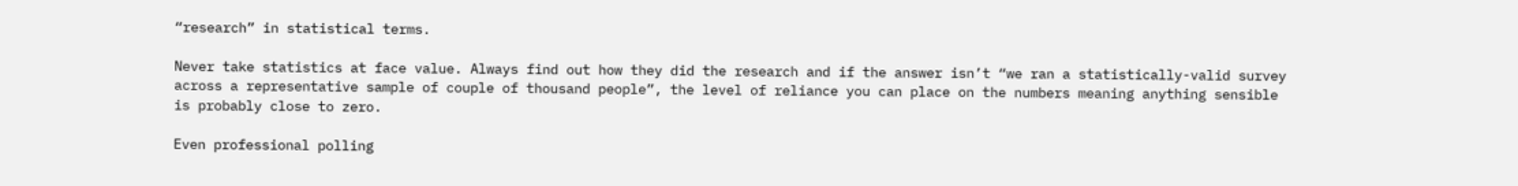“research” in statistical terms.

Never take statistics at face value. Always find out how they did the research and if the answer isn’t “we ran a statistically-valid survey across a representative sample of couple of thousand people”, the level of reliance you can place on the numbers meaning anything sensible is probably close to zero.

Even professional polling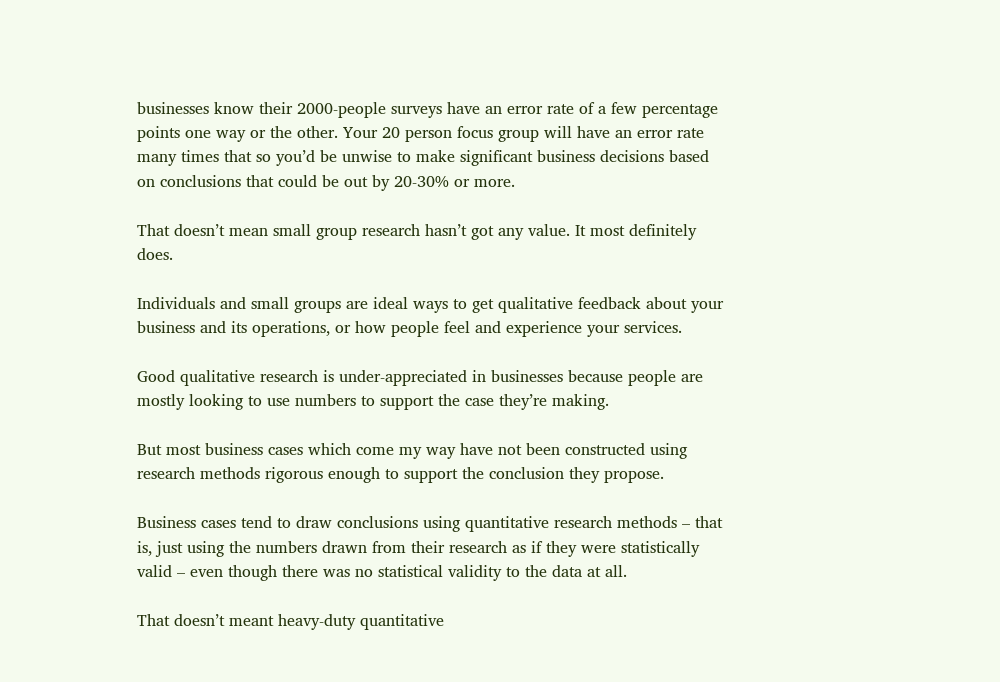businesses know their 2000-people surveys have an error rate of a few percentage points one way or the other. Your 20 person focus group will have an error rate many times that so you’d be unwise to make significant business decisions based on conclusions that could be out by 20-30% or more.

That doesn’t mean small group research hasn’t got any value. It most definitely does.

Individuals and small groups are ideal ways to get qualitative feedback about your business and its operations, or how people feel and experience your services.

Good qualitative research is under-appreciated in businesses because people are mostly looking to use numbers to support the case they’re making.

But most business cases which come my way have not been constructed using research methods rigorous enough to support the conclusion they propose.

Business cases tend to draw conclusions using quantitative research methods – that is, just using the numbers drawn from their research as if they were statistically valid – even though there was no statistical validity to the data at all.

That doesn’t meant heavy-duty quantitative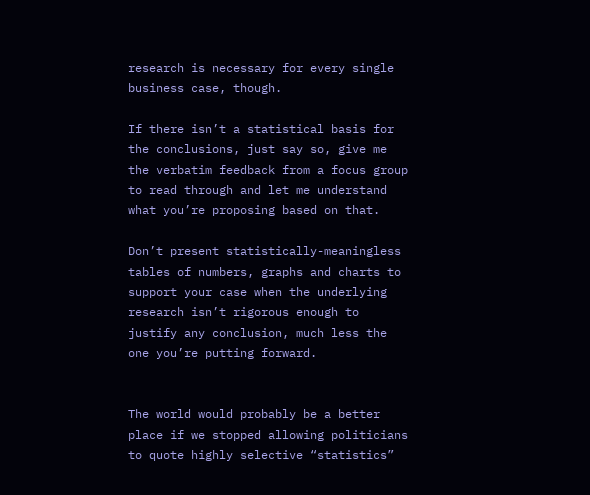research is necessary for every single business case, though.

If there isn’t a statistical basis for the conclusions, just say so, give me the verbatim feedback from a focus group to read through and let me understand what you’re proposing based on that.

Don’t present statistically-meaningless tables of numbers, graphs and charts to support your case when the underlying research isn’t rigorous enough to justify any conclusion, much less the one you’re putting forward.


The world would probably be a better place if we stopped allowing politicians to quote highly selective “statistics”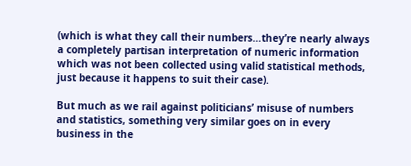(which is what they call their numbers…they’re nearly always a completely partisan interpretation of numeric information which was not been collected using valid statistical methods, just because it happens to suit their case).

But much as we rail against politicians’ misuse of numbers and statistics, something very similar goes on in every business in the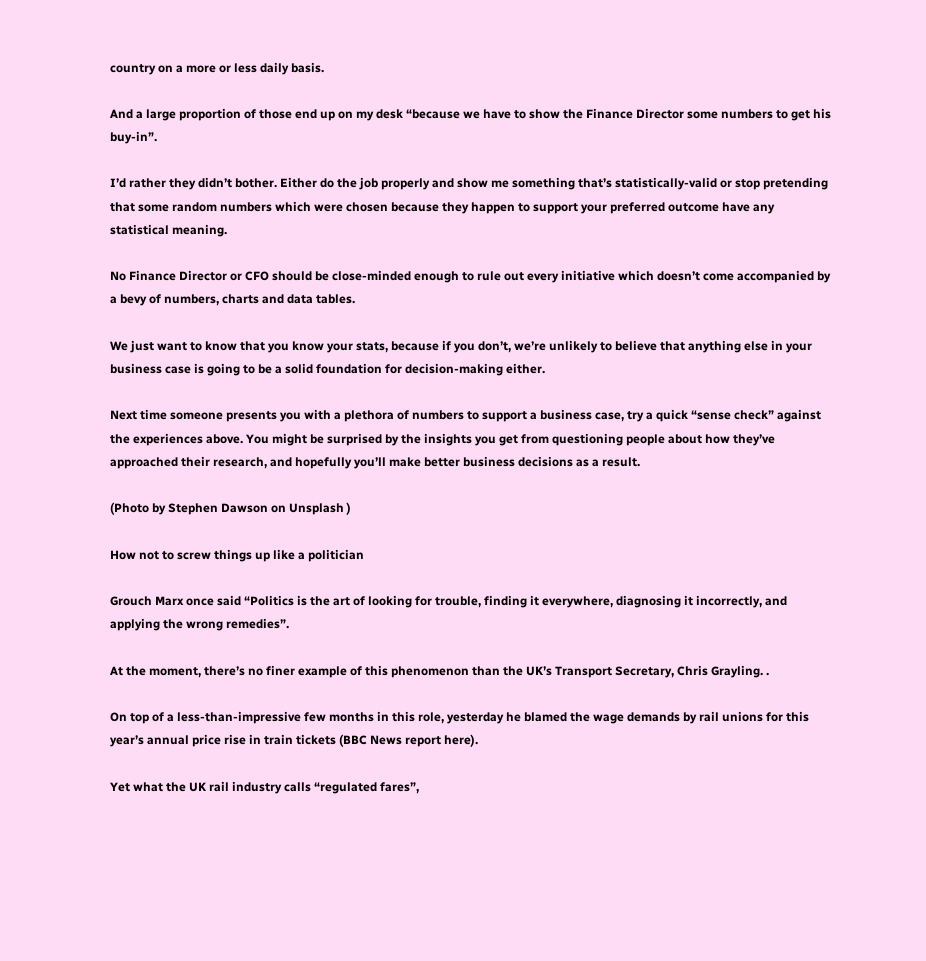country on a more or less daily basis.

And a large proportion of those end up on my desk “because we have to show the Finance Director some numbers to get his buy-in”.

I’d rather they didn’t bother. Either do the job properly and show me something that’s statistically-valid or stop pretending that some random numbers which were chosen because they happen to support your preferred outcome have any statistical meaning.

No Finance Director or CFO should be close-minded enough to rule out every initiative which doesn’t come accompanied by a bevy of numbers, charts and data tables.

We just want to know that you know your stats, because if you don’t, we’re unlikely to believe that anything else in your business case is going to be a solid foundation for decision-making either.

Next time someone presents you with a plethora of numbers to support a business case, try a quick “sense check” against the experiences above. You might be surprised by the insights you get from questioning people about how they’ve approached their research, and hopefully you’ll make better business decisions as a result.

(Photo by Stephen Dawson on Unsplash )

How not to screw things up like a politician

Grouch Marx once said “Politics is the art of looking for trouble, finding it everywhere, diagnosing it incorrectly, and applying the wrong remedies”.

At the moment, there’s no finer example of this phenomenon than the UK’s Transport Secretary, Chris Grayling. .

On top of a less-than-impressive few months in this role, yesterday he blamed the wage demands by rail unions for this year’s annual price rise in train tickets (BBC News report here).

Yet what the UK rail industry calls “regulated fares”,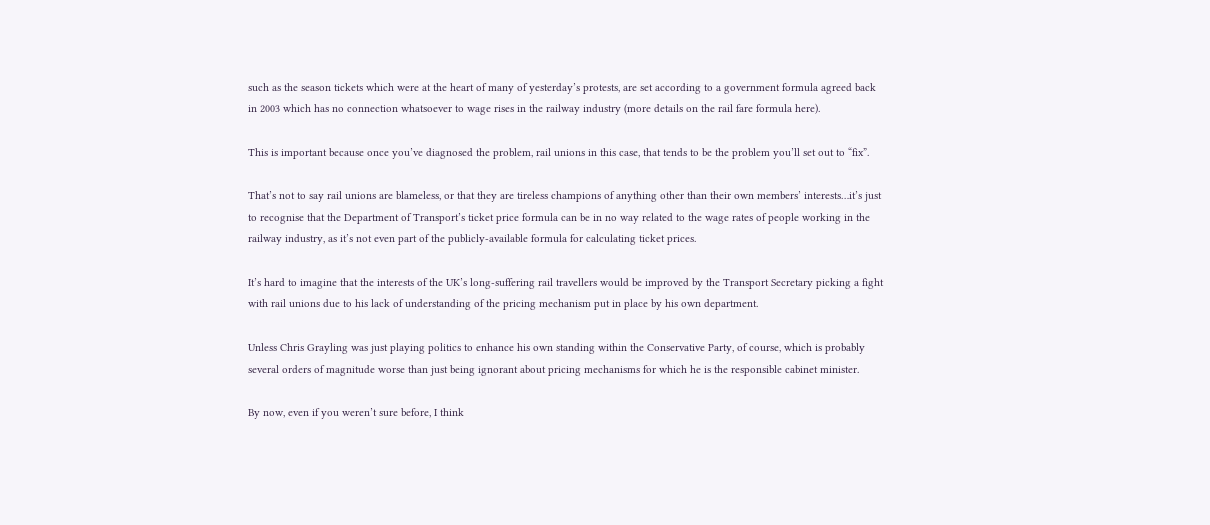such as the season tickets which were at the heart of many of yesterday’s protests, are set according to a government formula agreed back in 2003 which has no connection whatsoever to wage rises in the railway industry (more details on the rail fare formula here).

This is important because once you’ve diagnosed the problem, rail unions in this case, that tends to be the problem you’ll set out to “fix”.

That’s not to say rail unions are blameless, or that they are tireless champions of anything other than their own members’ interests…it’s just to recognise that the Department of Transport’s ticket price formula can be in no way related to the wage rates of people working in the railway industry, as it’s not even part of the publicly-available formula for calculating ticket prices.

It’s hard to imagine that the interests of the UK’s long-suffering rail travellers would be improved by the Transport Secretary picking a fight with rail unions due to his lack of understanding of the pricing mechanism put in place by his own department.

Unless Chris Grayling was just playing politics to enhance his own standing within the Conservative Party, of course, which is probably several orders of magnitude worse than just being ignorant about pricing mechanisms for which he is the responsible cabinet minister.

By now, even if you weren’t sure before, I think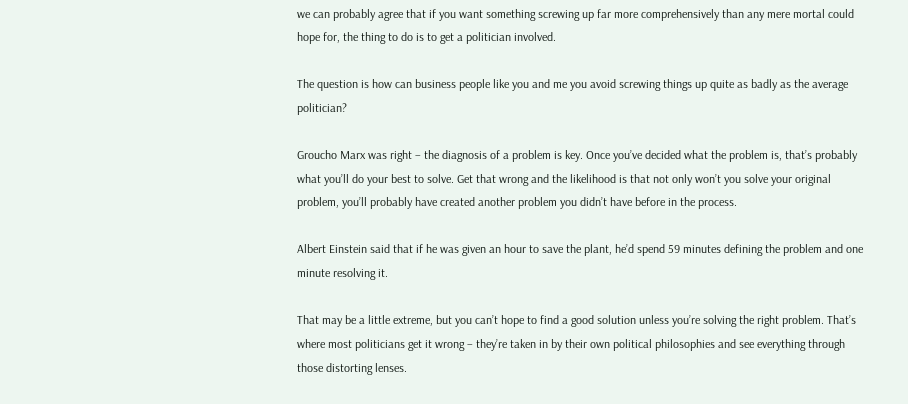we can probably agree that if you want something screwing up far more comprehensively than any mere mortal could hope for, the thing to do is to get a politician involved.

The question is how can business people like you and me you avoid screwing things up quite as badly as the average politician?

Groucho Marx was right – the diagnosis of a problem is key. Once you’ve decided what the problem is, that’s probably what you’ll do your best to solve. Get that wrong and the likelihood is that not only won’t you solve your original problem, you’ll probably have created another problem you didn’t have before in the process.

Albert Einstein said that if he was given an hour to save the plant, he’d spend 59 minutes defining the problem and one minute resolving it.

That may be a little extreme, but you can’t hope to find a good solution unless you’re solving the right problem. That’s where most politicians get it wrong – they’re taken in by their own political philosophies and see everything through those distorting lenses.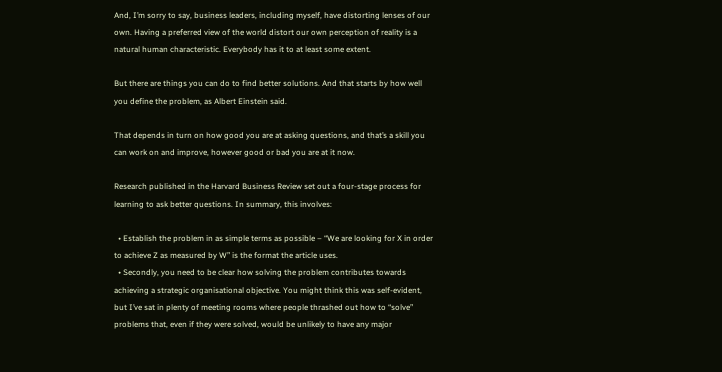And, I’m sorry to say, business leaders, including myself, have distorting lenses of our own. Having a preferred view of the world distort our own perception of reality is a natural human characteristic. Everybody has it to at least some extent.

But there are things you can do to find better solutions. And that starts by how well you define the problem, as Albert Einstein said.

That depends in turn on how good you are at asking questions, and that’s a skill you can work on and improve, however good or bad you are at it now.

Research published in the Harvard Business Review set out a four-stage process for learning to ask better questions. In summary, this involves:

  • Establish the problem in as simple terms as possible – “We are looking for X in order to achieve Z as measured by W” is the format the article uses.
  • Secondly, you need to be clear how solving the problem contributes towards achieving a strategic organisational objective. You might think this was self-evident, but I’ve sat in plenty of meeting rooms where people thrashed out how to “solve” problems that, even if they were solved, would be unlikely to have any major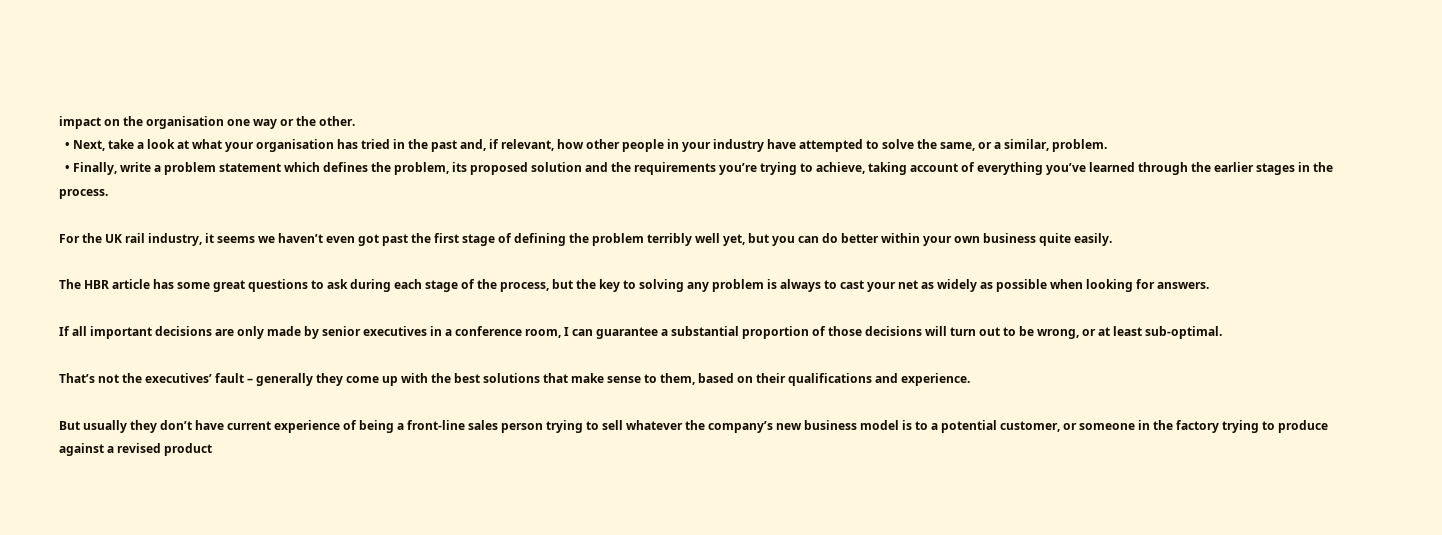impact on the organisation one way or the other.
  • Next, take a look at what your organisation has tried in the past and, if relevant, how other people in your industry have attempted to solve the same, or a similar, problem.
  • Finally, write a problem statement which defines the problem, its proposed solution and the requirements you’re trying to achieve, taking account of everything you’ve learned through the earlier stages in the process.

For the UK rail industry, it seems we haven’t even got past the first stage of defining the problem terribly well yet, but you can do better within your own business quite easily.

The HBR article has some great questions to ask during each stage of the process, but the key to solving any problem is always to cast your net as widely as possible when looking for answers.

If all important decisions are only made by senior executives in a conference room, I can guarantee a substantial proportion of those decisions will turn out to be wrong, or at least sub-optimal.

That’s not the executives’ fault – generally they come up with the best solutions that make sense to them, based on their qualifications and experience.

But usually they don’t have current experience of being a front-line sales person trying to sell whatever the company’s new business model is to a potential customer, or someone in the factory trying to produce against a revised product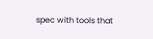spec with tools that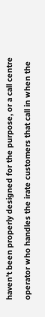haven’t been properly designed for the purpose, or a call centre operator who handles the irate customers that call in when the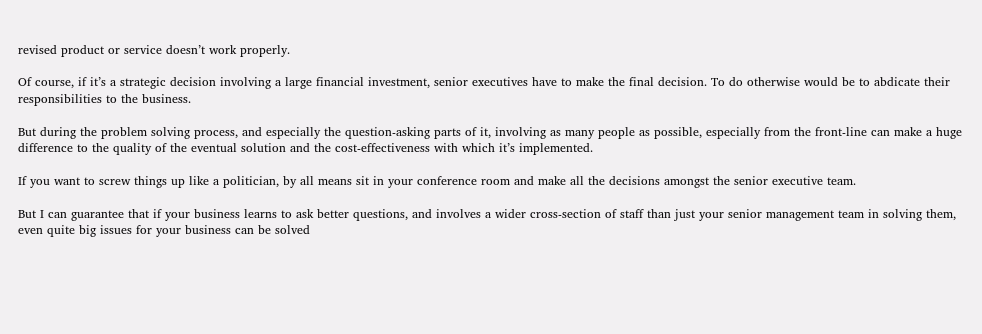revised product or service doesn’t work properly.

Of course, if it’s a strategic decision involving a large financial investment, senior executives have to make the final decision. To do otherwise would be to abdicate their responsibilities to the business.

But during the problem solving process, and especially the question-asking parts of it, involving as many people as possible, especially from the front-line can make a huge difference to the quality of the eventual solution and the cost-effectiveness with which it’s implemented.

If you want to screw things up like a politician, by all means sit in your conference room and make all the decisions amongst the senior executive team.

But I can guarantee that if your business learns to ask better questions, and involves a wider cross-section of staff than just your senior management team in solving them, even quite big issues for your business can be solved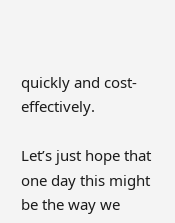quickly and cost-effectively.

Let’s just hope that one day this might be the way we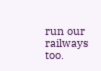run our railways too.